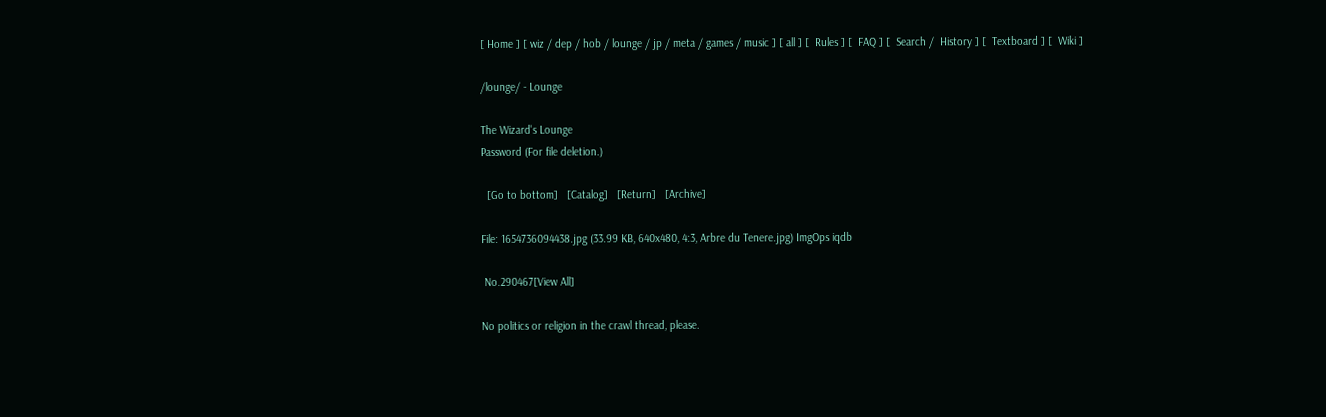[ Home ] [ wiz / dep / hob / lounge / jp / meta / games / music ] [ all ] [  Rules ] [  FAQ ] [  Search /  History ] [  Textboard ] [  Wiki ]

/lounge/ - Lounge

The Wizard's Lounge
Password (For file deletion.)

  [Go to bottom]   [Catalog]   [Return]   [Archive]

File: 1654736094438.jpg (33.99 KB, 640x480, 4:3, Arbre du Tenere.jpg) ImgOps iqdb

 No.290467[View All]

No politics or religion in the crawl thread, please.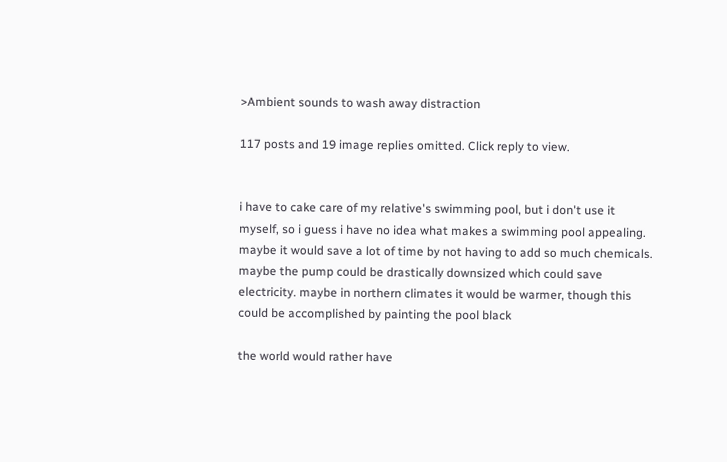>Ambient sounds to wash away distraction

117 posts and 19 image replies omitted. Click reply to view.


i have to cake care of my relative's swimming pool, but i don't use it myself, so i guess i have no idea what makes a swimming pool appealing. maybe it would save a lot of time by not having to add so much chemicals. maybe the pump could be drastically downsized which could save electricity. maybe in northern climates it would be warmer, though this could be accomplished by painting the pool black

the world would rather have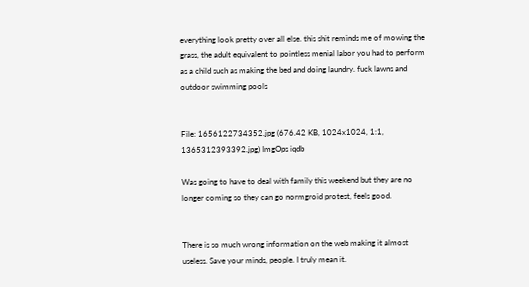everything look pretty over all else. this shit reminds me of mowing the grass, the adult equivalent to pointless menial labor you had to perform as a child such as making the bed and doing laundry. fuck lawns and outdoor swimming pools


File: 1656122734352.jpg (676.42 KB, 1024x1024, 1:1, 1365312393392.jpg) ImgOps iqdb

Was going to have to deal with family this weekend but they are no longer coming so they can go normgroid protest, feels good.


There is so much wrong information on the web making it almost useless. Save your minds, people. I truly mean it.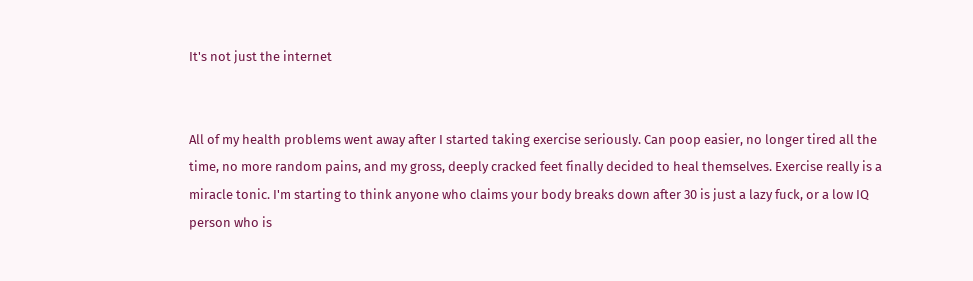It's not just the internet


All of my health problems went away after I started taking exercise seriously. Can poop easier, no longer tired all the time, no more random pains, and my gross, deeply cracked feet finally decided to heal themselves. Exercise really is a miracle tonic. I'm starting to think anyone who claims your body breaks down after 30 is just a lazy fuck, or a low IQ person who is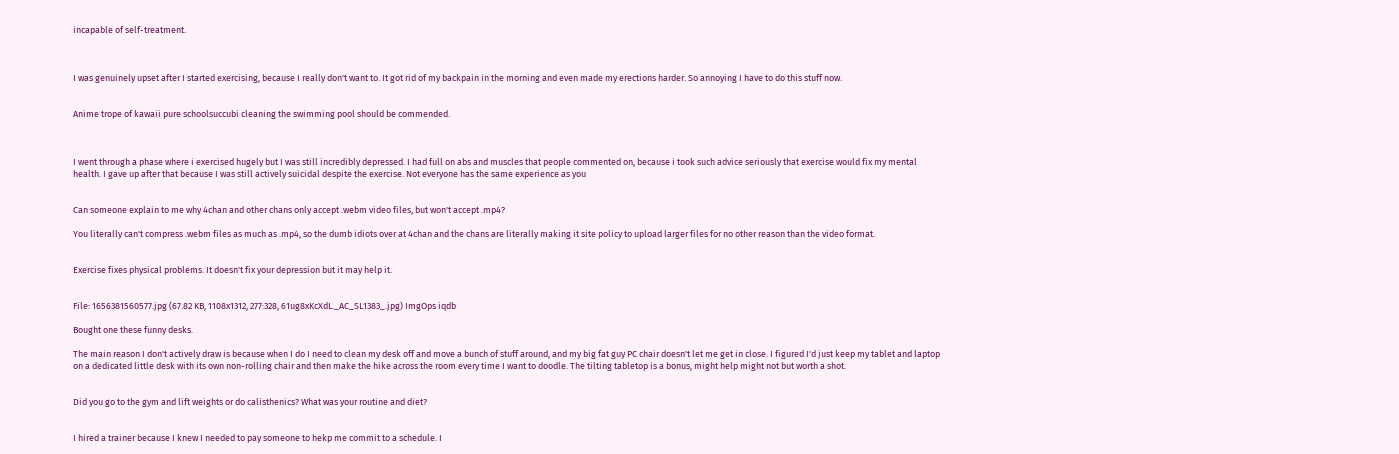incapable of self-treatment.



I was genuinely upset after I started exercising, because I really don't want to. It got rid of my backpain in the morning and even made my erections harder. So annoying I have to do this stuff now.


Anime trope of kawaii pure schoolsuccubi cleaning the swimming pool should be commended.



I went through a phase where i exercised hugely but I was still incredibly depressed. I had full on abs and muscles that people commented on, because i took such advice seriously that exercise would fix my mental health. I gave up after that because I was still actively suicidal despite the exercise. Not everyone has the same experience as you


Can someone explain to me why 4chan and other chans only accept .webm video files, but won't accept .mp4?

You literally can't compress .webm files as much as .mp4, so the dumb idiots over at 4chan and the chans are literally making it site policy to upload larger files for no other reason than the video format.


Exercise fixes physical problems. It doesn't fix your depression but it may help it.


File: 1656381560577.jpg (67.82 KB, 1108x1312, 277:328, 61ug8xKcXdL._AC_SL1383_.jpg) ImgOps iqdb

Bought one these funny desks.

The main reason I don't actively draw is because when I do I need to clean my desk off and move a bunch of stuff around, and my big fat guy PC chair doesn't let me get in close. I figured I'd just keep my tablet and laptop on a dedicated little desk with its own non-rolling chair and then make the hike across the room every time I want to doodle. The tilting tabletop is a bonus, might help might not but worth a shot.


Did you go to the gym and lift weights or do calisthenics? What was your routine and diet?


I hired a trainer because I knew I needed to pay someone to hekp me commit to a schedule. I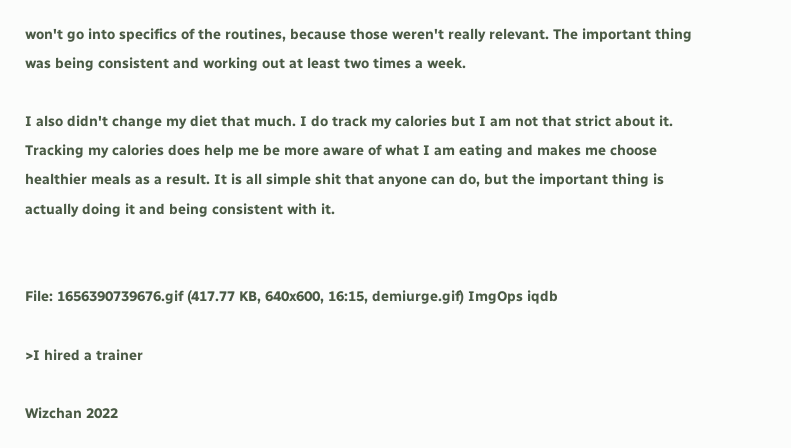won't go into specifics of the routines, because those weren't really relevant. The important thing was being consistent and working out at least two times a week.

I also didn't change my diet that much. I do track my calories but I am not that strict about it. Tracking my calories does help me be more aware of what I am eating and makes me choose healthier meals as a result. It is all simple shit that anyone can do, but the important thing is actually doing it and being consistent with it.


File: 1656390739676.gif (417.77 KB, 640x600, 16:15, demiurge.gif) ImgOps iqdb

>I hired a trainer

Wizchan 2022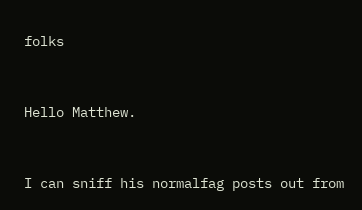folks


Hello Matthew.


I can sniff his normalfag posts out from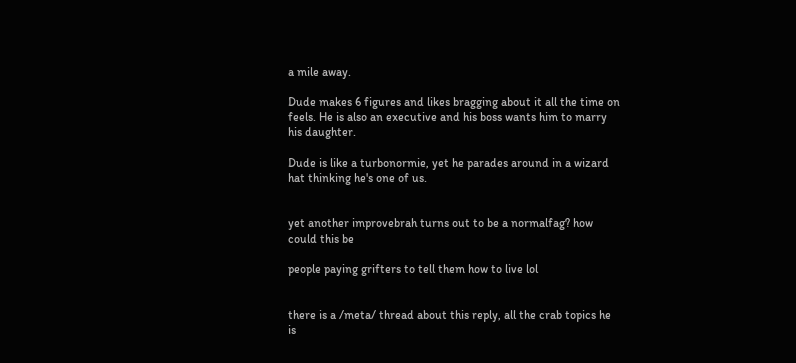a mile away.

Dude makes 6 figures and likes bragging about it all the time on feels. He is also an executive and his boss wants him to marry his daughter.

Dude is like a turbonormie, yet he parades around in a wizard hat thinking he's one of us.


yet another improvebrah turns out to be a normalfag? how could this be

people paying grifters to tell them how to live lol


there is a /meta/ thread about this reply, all the crab topics he is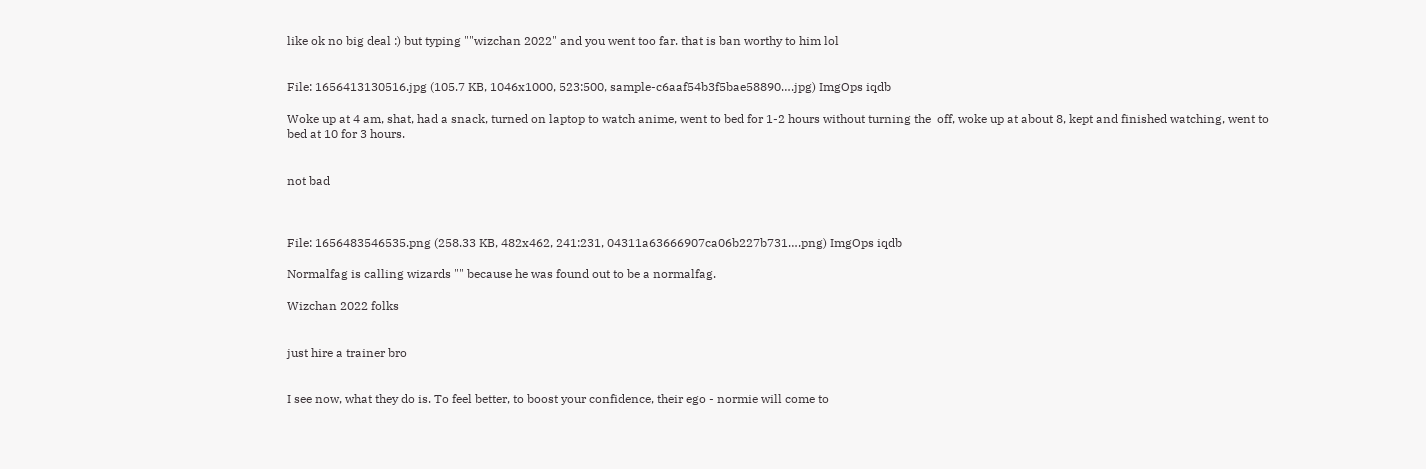like ok no big deal :) but typing ""wizchan 2022" and you went too far. that is ban worthy to him lol


File: 1656413130516.jpg (105.7 KB, 1046x1000, 523:500, sample-c6aaf54b3f5bae58890….jpg) ImgOps iqdb

Woke up at 4 am, shat, had a snack, turned on laptop to watch anime, went to bed for 1-2 hours without turning the  off, woke up at about 8, kept and finished watching, went to bed at 10 for 3 hours.


not bad



File: 1656483546535.png (258.33 KB, 482x462, 241:231, 04311a63666907ca06b227b731….png) ImgOps iqdb

Normalfag is calling wizards "" because he was found out to be a normalfag.

Wizchan 2022 folks


just hire a trainer bro


I see now, what they do is. To feel better, to boost your confidence, their ego - normie will come to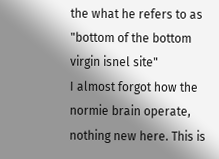the what he refers to as "bottom of the bottom virgin isnel site"
I almost forgot how the normie brain operate, nothing new here. This is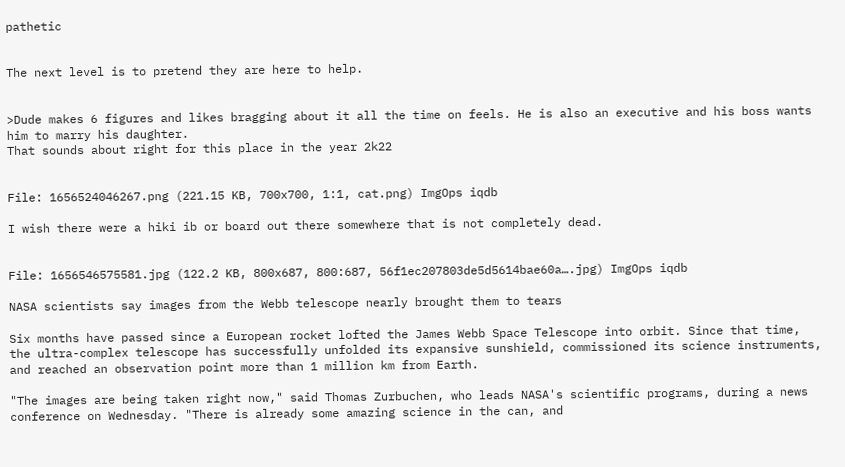pathetic


The next level is to pretend they are here to help.


>Dude makes 6 figures and likes bragging about it all the time on feels. He is also an executive and his boss wants him to marry his daughter.
That sounds about right for this place in the year 2k22


File: 1656524046267.png (221.15 KB, 700x700, 1:1, cat.png) ImgOps iqdb

I wish there were a hiki ib or board out there somewhere that is not completely dead.


File: 1656546575581.jpg (122.2 KB, 800x687, 800:687, 56f1ec207803de5d5614bae60a….jpg) ImgOps iqdb

NASA scientists say images from the Webb telescope nearly brought them to tears

Six months have passed since a European rocket lofted the James Webb Space Telescope into orbit. Since that time, the ultra-complex telescope has successfully unfolded its expansive sunshield, commissioned its science instruments, and reached an observation point more than 1 million km from Earth.

"The images are being taken right now," said Thomas Zurbuchen, who leads NASA's scientific programs, during a news conference on Wednesday. "There is already some amazing science in the can, and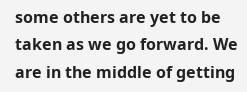some others are yet to be taken as we go forward. We are in the middle of getting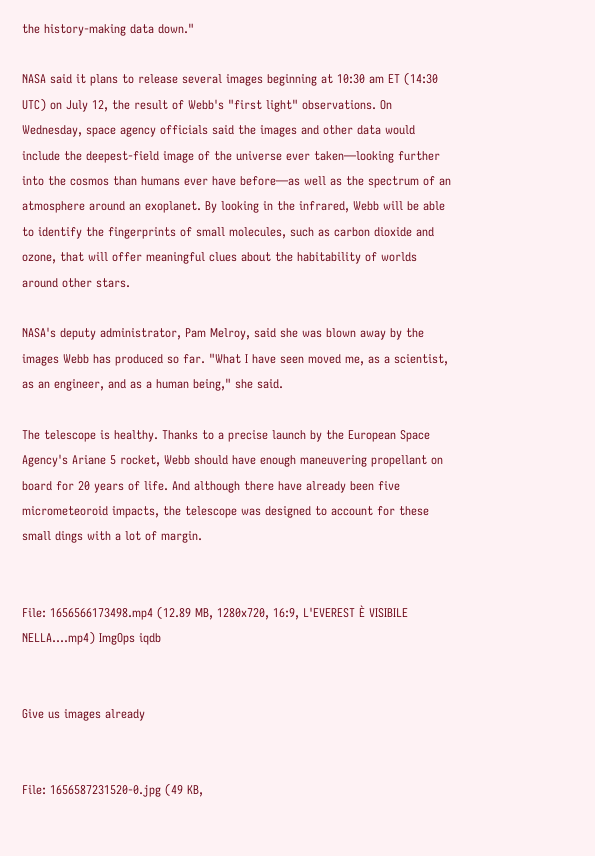the history-making data down."

NASA said it plans to release several images beginning at 10:30 am ET (14:30 UTC) on July 12, the result of Webb's "first light" observations. On Wednesday, space agency officials said the images and other data would include the deepest-field image of the universe ever taken—looking further into the cosmos than humans ever have before—as well as the spectrum of an atmosphere around an exoplanet. By looking in the infrared, Webb will be able to identify the fingerprints of small molecules, such as carbon dioxide and ozone, that will offer meaningful clues about the habitability of worlds around other stars.

NASA's deputy administrator, Pam Melroy, said she was blown away by the images Webb has produced so far. "What I have seen moved me, as a scientist, as an engineer, and as a human being," she said.

The telescope is healthy. Thanks to a precise launch by the European Space Agency's Ariane 5 rocket, Webb should have enough maneuvering propellant on board for 20 years of life. And although there have already been five micrometeoroid impacts, the telescope was designed to account for these small dings with a lot of margin.


File: 1656566173498.mp4 (12.89 MB, 1280x720, 16:9, L'EVEREST È VISIBILE NELLA….mp4) ImgOps iqdb


Give us images already


File: 1656587231520-0.jpg (49 KB,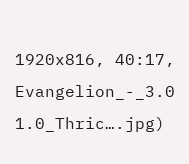1920x816, 40:17, Evangelion_-_3.0 1.0_Thric….jpg)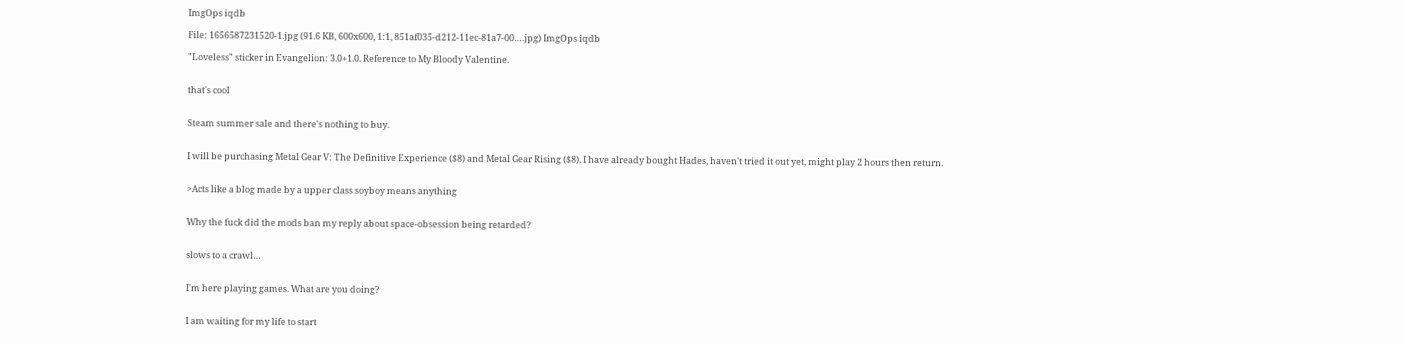ImgOps iqdb

File: 1656587231520-1.jpg (91.6 KB, 600x600, 1:1, 851af035-d212-11ec-81a7-00….jpg) ImgOps iqdb

"Loveless" sticker in Evangelion: 3.0+1.0. Reference to My Bloody Valentine.


that's cool


Steam summer sale and there's nothing to buy.


I will be purchasing Metal Gear V: The Definitive Experience ($8) and Metal Gear Rising ($8). I have already bought Hades, haven't tried it out yet, might play 2 hours then return.


>Acts like a blog made by a upper class soyboy means anything


Why the fuck did the mods ban my reply about space-obsession being retarded?


slows to a crawl…


I'm here playing games. What are you doing?


I am waiting for my life to start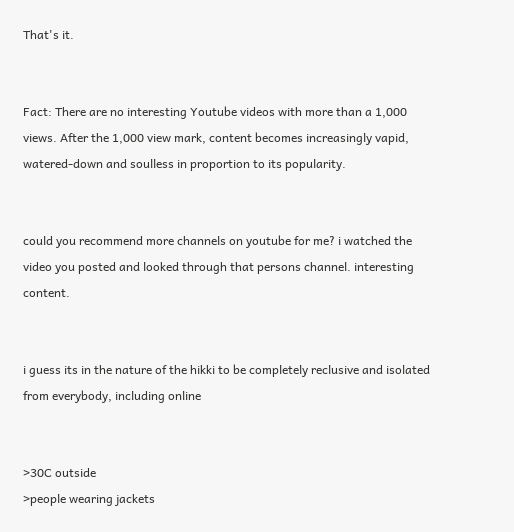That's it.


Fact: There are no interesting Youtube videos with more than a 1,000 views. After the 1,000 view mark, content becomes increasingly vapid, watered-down and soulless in proportion to its popularity.


could you recommend more channels on youtube for me? i watched the video you posted and looked through that persons channel. interesting content.


i guess its in the nature of the hikki to be completely reclusive and isolated from everybody, including online


>30C outside
>people wearing jackets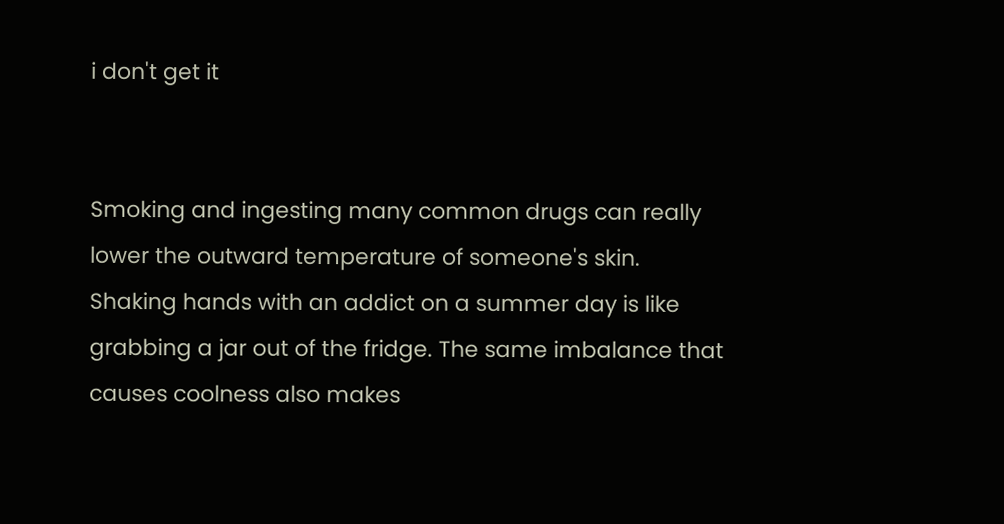i don't get it


Smoking and ingesting many common drugs can really lower the outward temperature of someone's skin. Shaking hands with an addict on a summer day is like grabbing a jar out of the fridge. The same imbalance that causes coolness also makes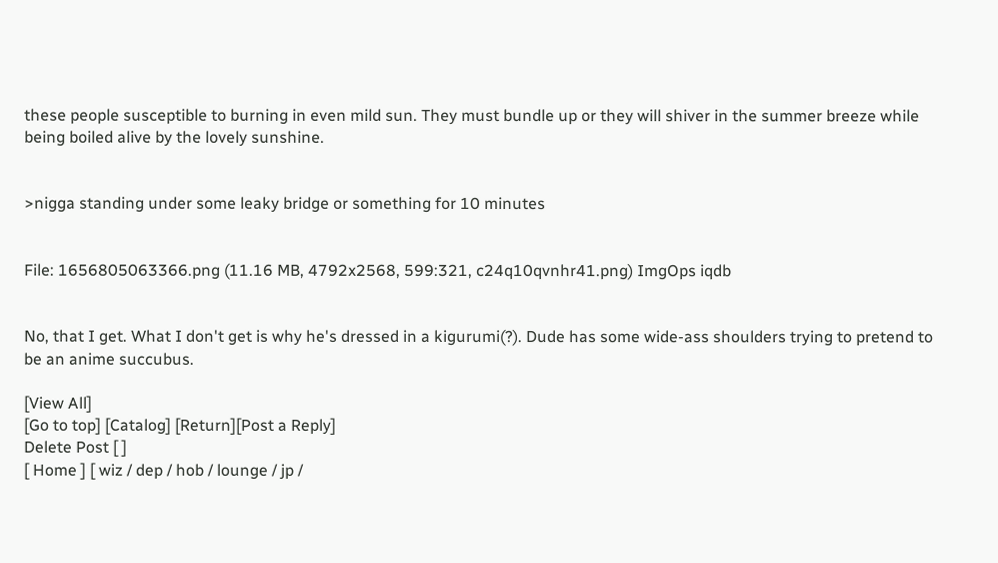these people susceptible to burning in even mild sun. They must bundle up or they will shiver in the summer breeze while being boiled alive by the lovely sunshine.


>nigga standing under some leaky bridge or something for 10 minutes


File: 1656805063366.png (11.16 MB, 4792x2568, 599:321, c24q10qvnhr41.png) ImgOps iqdb


No, that I get. What I don't get is why he's dressed in a kigurumi(?). Dude has some wide-ass shoulders trying to pretend to be an anime succubus.

[View All]
[Go to top] [Catalog] [Return][Post a Reply]
Delete Post [ ]
[ Home ] [ wiz / dep / hob / lounge / jp /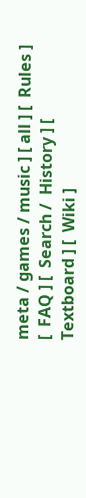meta / games / music ] [ all ] [  Rules ] [  FAQ ] [  Search /  History ] [  Textboard ] [  Wiki ]